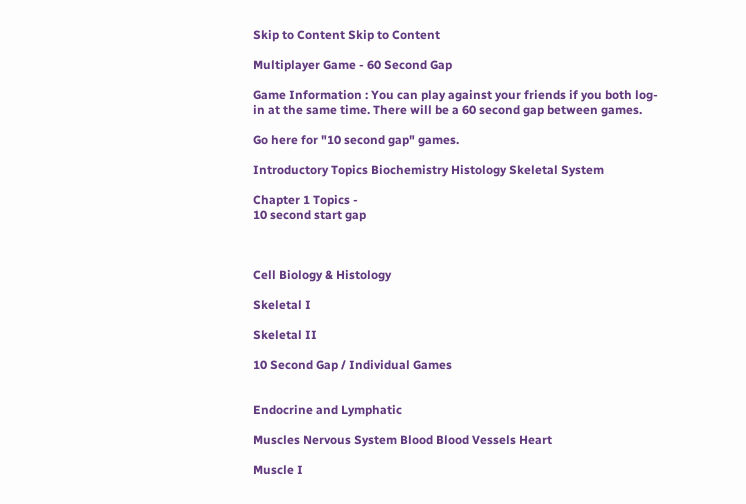Skip to Content Skip to Content

Multiplayer Game - 60 Second Gap

Game Information : You can play against your friends if you both log-in at the same time. There will be a 60 second gap between games.

Go here for "10 second gap" games.

Introductory Topics Biochemistry Histology Skeletal System

Chapter 1 Topics -
10 second start gap



Cell Biology & Histology

Skeletal I

Skeletal II

10 Second Gap / Individual Games


Endocrine and Lymphatic

Muscles Nervous System Blood Blood Vessels Heart

Muscle I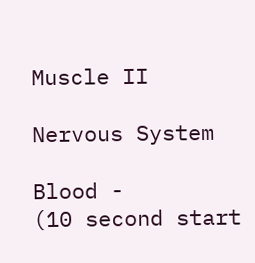Muscle II

Nervous System

Blood -
(10 second start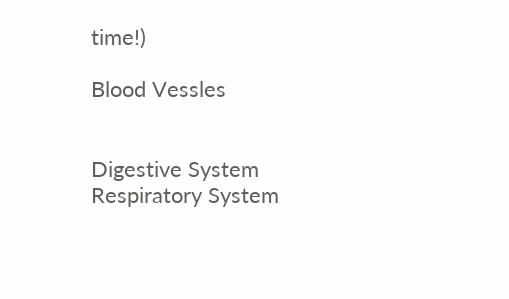time!)

Blood Vessles


Digestive System Respiratory System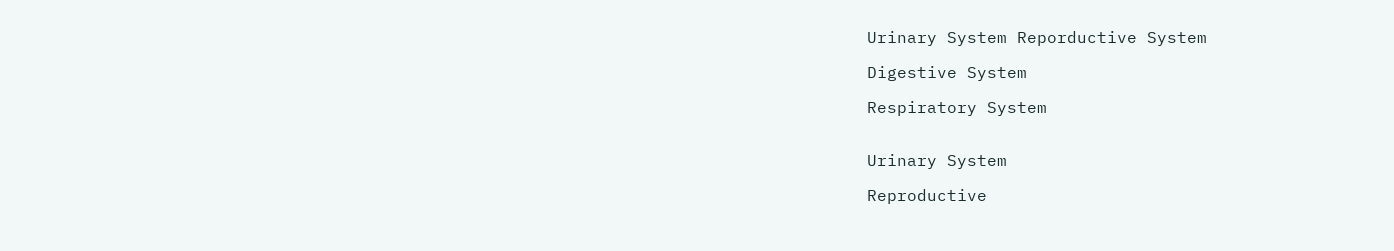Urinary System Reporductive System

Digestive System

Respiratory System


Urinary System

Reproductive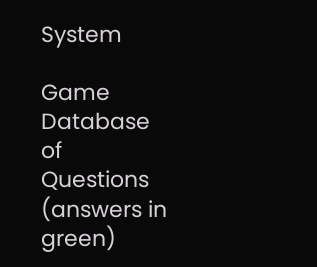System

Game Database of Questions
(answers in green)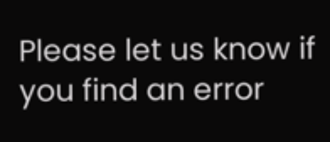Please let us know if you find an error